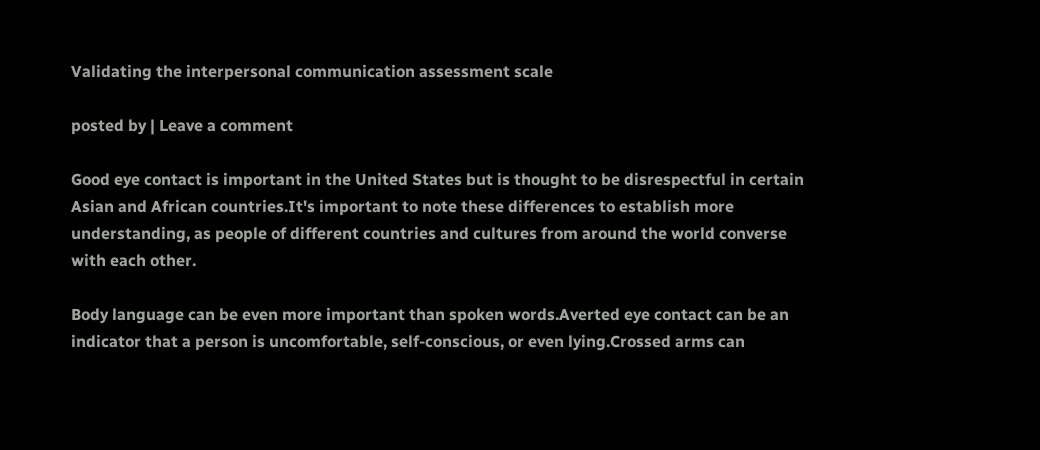Validating the interpersonal communication assessment scale

posted by | Leave a comment

Good eye contact is important in the United States but is thought to be disrespectful in certain Asian and African countries.It's important to note these differences to establish more understanding, as people of different countries and cultures from around the world converse with each other.

Body language can be even more important than spoken words.Averted eye contact can be an indicator that a person is uncomfortable, self-conscious, or even lying.Crossed arms can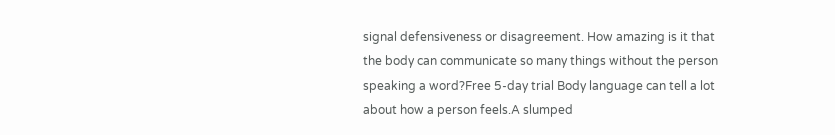signal defensiveness or disagreement. How amazing is it that the body can communicate so many things without the person speaking a word?Free 5-day trial Body language can tell a lot about how a person feels.A slumped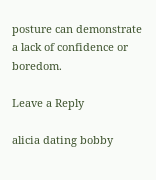posture can demonstrate a lack of confidence or boredom.

Leave a Reply

alicia dating bobby